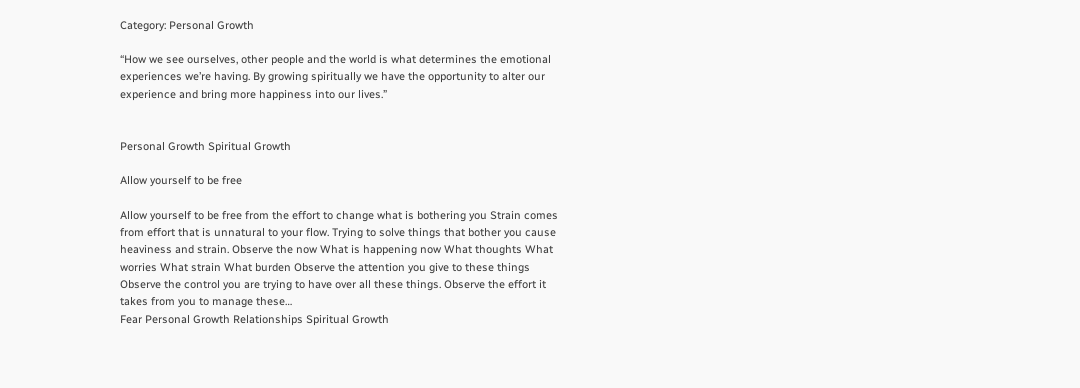Category: Personal Growth

“How we see ourselves, other people and the world is what determines the emotional experiences we’re having. By growing spiritually we have the opportunity to alter our experience and bring more happiness into our lives.”


Personal Growth Spiritual Growth

Allow yourself to be free

Allow yourself to be free from the effort to change what is bothering you Strain comes from effort that is unnatural to your flow. Trying to solve things that bother you cause heaviness and strain. Observe the now What is happening now What thoughts What worries What strain What burden Observe the attention you give to these things Observe the control you are trying to have over all these things. Observe the effort it takes from you to manage these…
Fear Personal Growth Relationships Spiritual Growth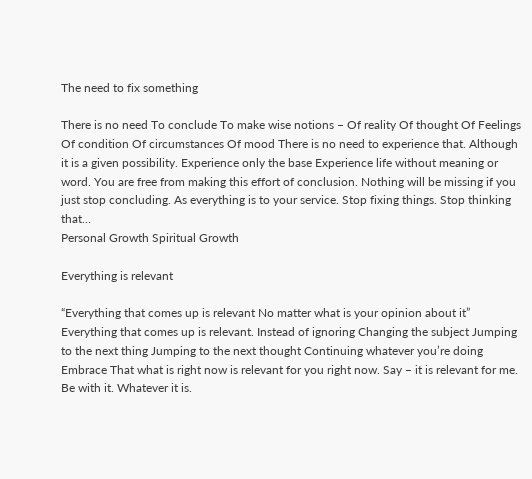The need to fix something

There is no need To conclude To make wise notions – Of reality Of thought Of Feelings Of condition Of circumstances Of mood There is no need to experience that. Although it is a given possibility. Experience only the base Experience life without meaning or word. You are free from making this effort of conclusion. Nothing will be missing if you just stop concluding. As everything is to your service. Stop fixing things. Stop thinking that…
Personal Growth Spiritual Growth

Everything is relevant

“Everything that comes up is relevant No matter what is your opinion about it” Everything that comes up is relevant. Instead of ignoring Changing the subject Jumping to the next thing Jumping to the next thought Continuing whatever you’re doing   Embrace That what is right now is relevant for you right now. Say – it is relevant for me. Be with it. Whatever it is.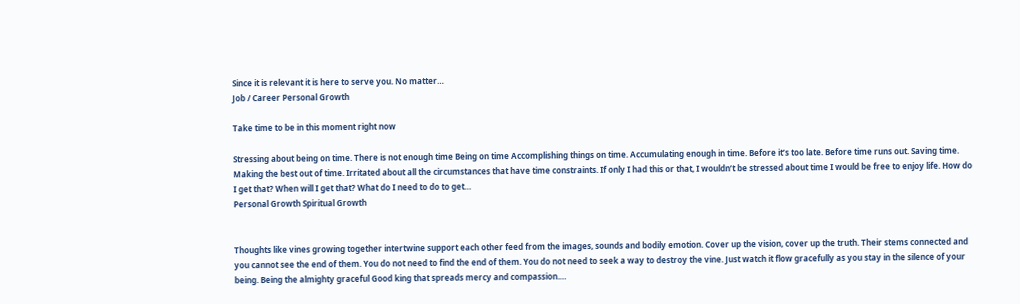Since it is relevant it is here to serve you. No matter…
Job / Career Personal Growth

Take time to be in this moment right now

Stressing about being on time. There is not enough time Being on time Accomplishing things on time. Accumulating enough in time. Before it’s too late. Before time runs out. Saving time. Making the best out of time. Irritated about all the circumstances that have time constraints. If only I had this or that, I wouldn’t be stressed about time I would be free to enjoy life. How do I get that? When will I get that? What do I need to do to get…
Personal Growth Spiritual Growth


Thoughts like vines growing together intertwine support each other feed from the images, sounds and bodily emotion. Cover up the vision, cover up the truth. Their stems connected and you cannot see the end of them. You do not need to find the end of them. You do not need to seek a way to destroy the vine. Just watch it flow gracefully as you stay in the silence of your being. Being the almighty graceful Good king that spreads mercy and compassion.…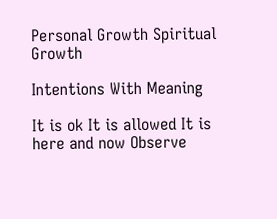Personal Growth Spiritual Growth

Intentions With Meaning

It is ok It is allowed It is here and now Observe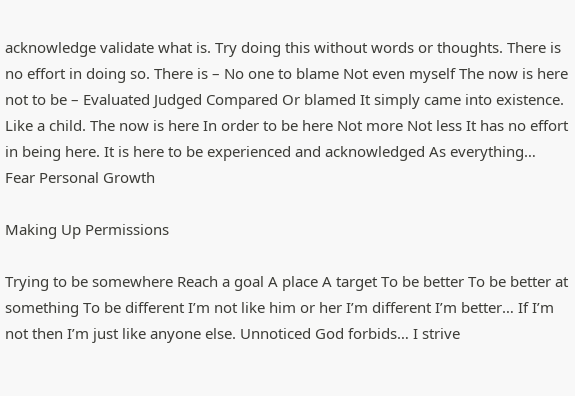acknowledge validate what is. Try doing this without words or thoughts. There is no effort in doing so. There is – No one to blame Not even myself The now is here not to be – Evaluated Judged Compared Or blamed It simply came into existence. Like a child. The now is here In order to be here Not more Not less It has no effort in being here. It is here to be experienced and acknowledged As everything…
Fear Personal Growth

Making Up Permissions

Trying to be somewhere Reach a goal A place A target To be better To be better at something To be different I’m not like him or her I’m different I’m better… If I’m not then I’m just like anyone else. Unnoticed God forbids… I strive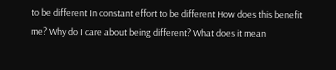to be different In constant effort to be different How does this benefit me? Why do I care about being different? What does it mean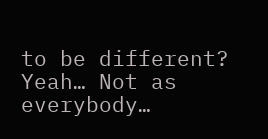to be different? Yeah… Not as everybody…